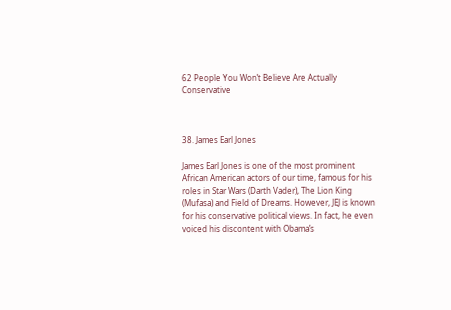62 People You Won’t Believe Are Actually Conservative



38. James Earl Jones

James Earl Jones is one of the most prominent African American actors of our time, famous for his roles in Star Wars (Darth Vader), The Lion King (Mufasa) and Field of Dreams. However, JEJ is known for his conservative political views. In fact, he even voiced his discontent with Obama’s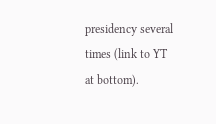presidency several times (link to YT at bottom).